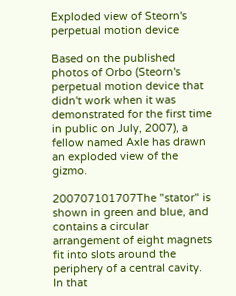Exploded view of Steorn's perpetual motion device

Based on the published photos of Orbo (Steorn's perpetual motion device that didn't work when it was demonstrated for the first time in public on July, 2007), a fellow named Axle has drawn an exploded view of the gizmo.

200707101707The "stator" is shown in green and blue, and contains a circular arrangement of eight magnets fit into slots around the periphery of a central cavity. In that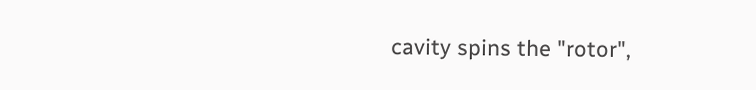cavity spins the "rotor",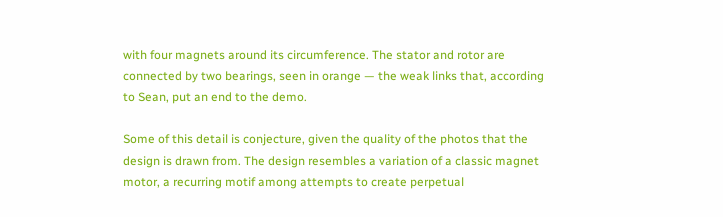with four magnets around its circumference. The stator and rotor are connected by two bearings, seen in orange — the weak links that, according to Sean, put an end to the demo.

Some of this detail is conjecture, given the quality of the photos that the design is drawn from. The design resembles a variation of a classic magnet motor, a recurring motif among attempts to create perpetual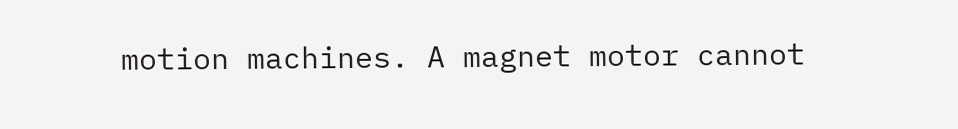motion machines. A magnet motor cannot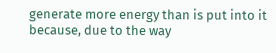generate more energy than is put into it because, due to the way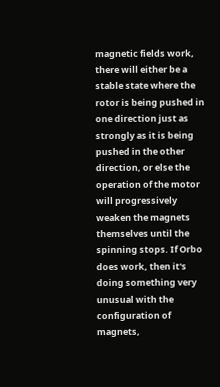magnetic fields work, there will either be a stable state where the rotor is being pushed in one direction just as strongly as it is being pushed in the other direction, or else the operation of the motor will progressively weaken the magnets themselves until the spinning stops. If Orbo does work, then it's doing something very unusual with the configuration of magnets,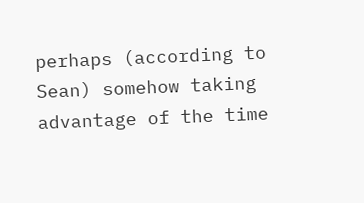perhaps (according to Sean) somehow taking advantage of the time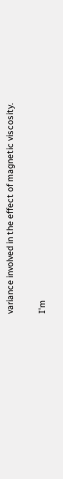variance involved in the effect of magnetic viscosity.

I'm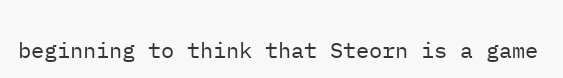beginning to think that Steorn is a game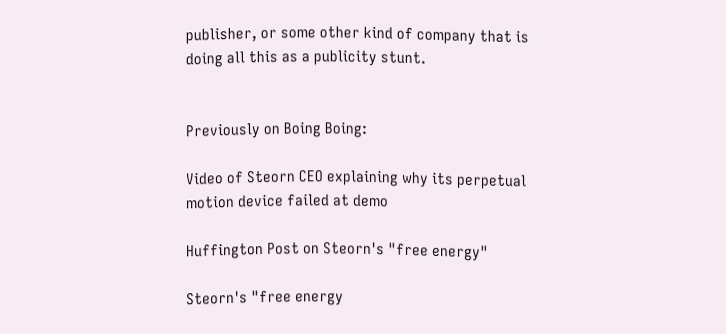publisher, or some other kind of company that is doing all this as a publicity stunt.


Previously on Boing Boing:

Video of Steorn CEO explaining why its perpetual motion device failed at demo

Huffington Post on Steorn's "free energy"

Steorn's "free energy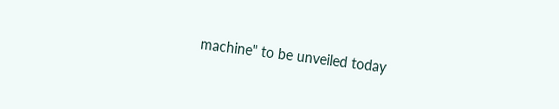machine" to be unveiled today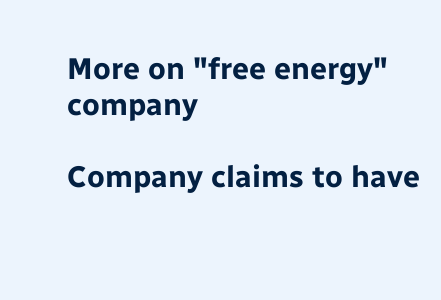More on "free energy" company

Company claims to have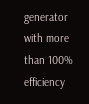generator with more than 100% efficiency